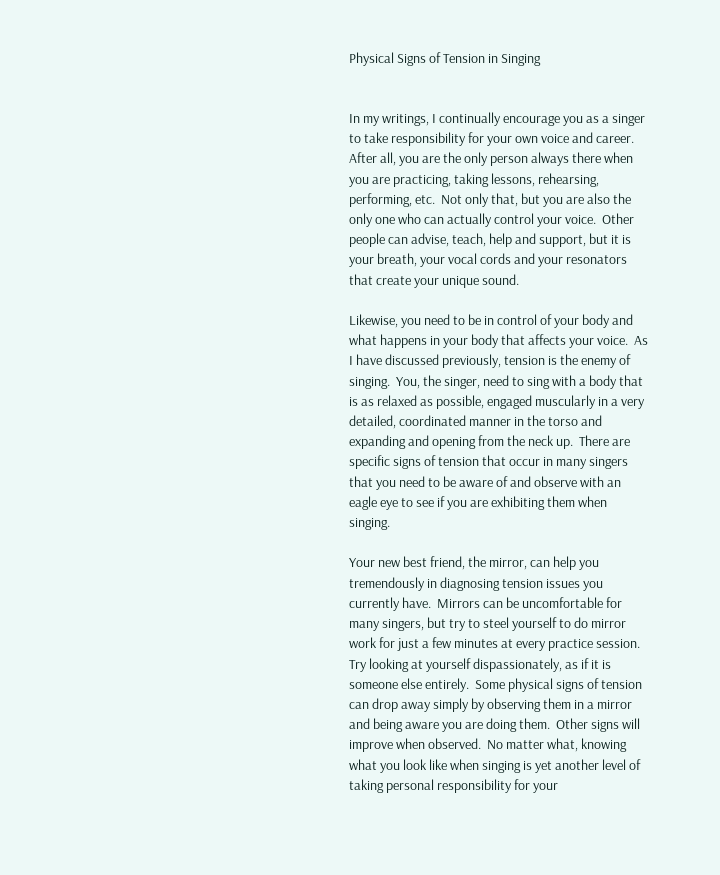Physical Signs of Tension in Singing


In my writings, I continually encourage you as a singer to take responsibility for your own voice and career.  After all, you are the only person always there when you are practicing, taking lessons, rehearsing, performing, etc.  Not only that, but you are also the only one who can actually control your voice.  Other people can advise, teach, help and support, but it is your breath, your vocal cords and your resonators that create your unique sound.

Likewise, you need to be in control of your body and what happens in your body that affects your voice.  As I have discussed previously, tension is the enemy of singing.  You, the singer, need to sing with a body that is as relaxed as possible, engaged muscularly in a very detailed, coordinated manner in the torso and expanding and opening from the neck up.  There are specific signs of tension that occur in many singers that you need to be aware of and observe with an eagle eye to see if you are exhibiting them when singing.

Your new best friend, the mirror, can help you tremendously in diagnosing tension issues you currently have.  Mirrors can be uncomfortable for many singers, but try to steel yourself to do mirror work for just a few minutes at every practice session.  Try looking at yourself dispassionately, as if it is someone else entirely.  Some physical signs of tension can drop away simply by observing them in a mirror and being aware you are doing them.  Other signs will improve when observed.  No matter what, knowing what you look like when singing is yet another level of taking personal responsibility for your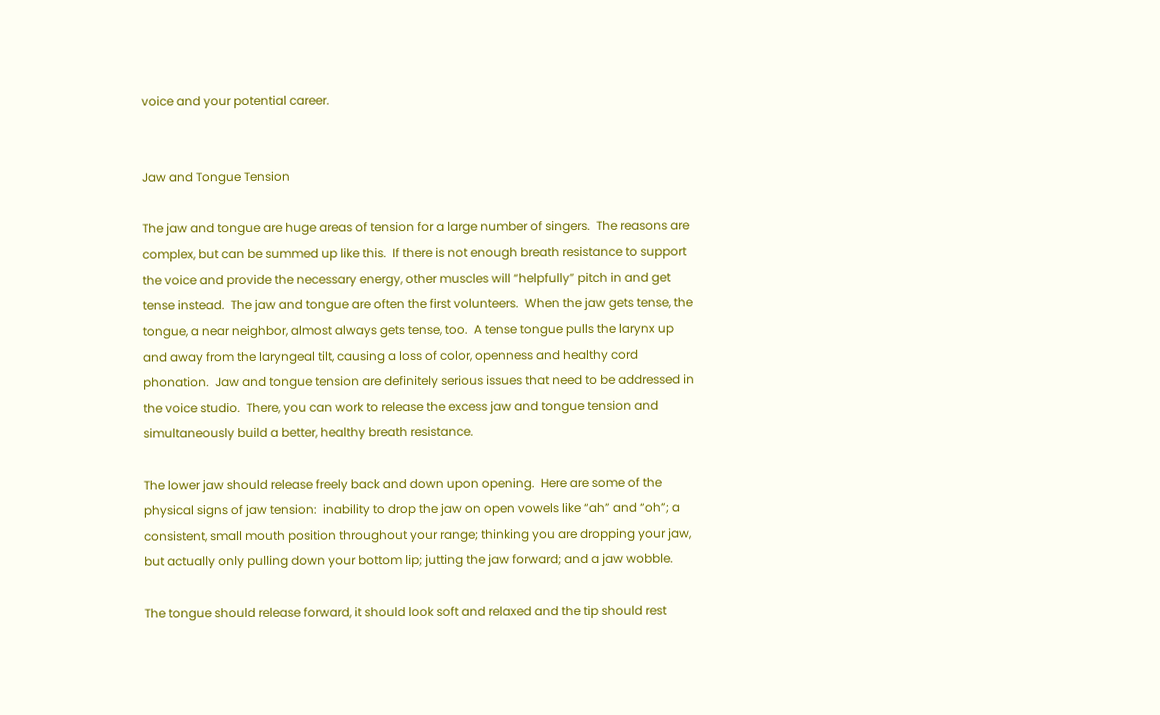voice and your potential career.


Jaw and Tongue Tension

The jaw and tongue are huge areas of tension for a large number of singers.  The reasons are complex, but can be summed up like this.  If there is not enough breath resistance to support the voice and provide the necessary energy, other muscles will “helpfully” pitch in and get tense instead.  The jaw and tongue are often the first volunteers.  When the jaw gets tense, the tongue, a near neighbor, almost always gets tense, too.  A tense tongue pulls the larynx up and away from the laryngeal tilt, causing a loss of color, openness and healthy cord phonation.  Jaw and tongue tension are definitely serious issues that need to be addressed in the voice studio.  There, you can work to release the excess jaw and tongue tension and simultaneously build a better, healthy breath resistance.

The lower jaw should release freely back and down upon opening.  Here are some of the physical signs of jaw tension:  inability to drop the jaw on open vowels like “ah” and “oh”; a consistent, small mouth position throughout your range; thinking you are dropping your jaw, but actually only pulling down your bottom lip; jutting the jaw forward; and a jaw wobble.

The tongue should release forward, it should look soft and relaxed and the tip should rest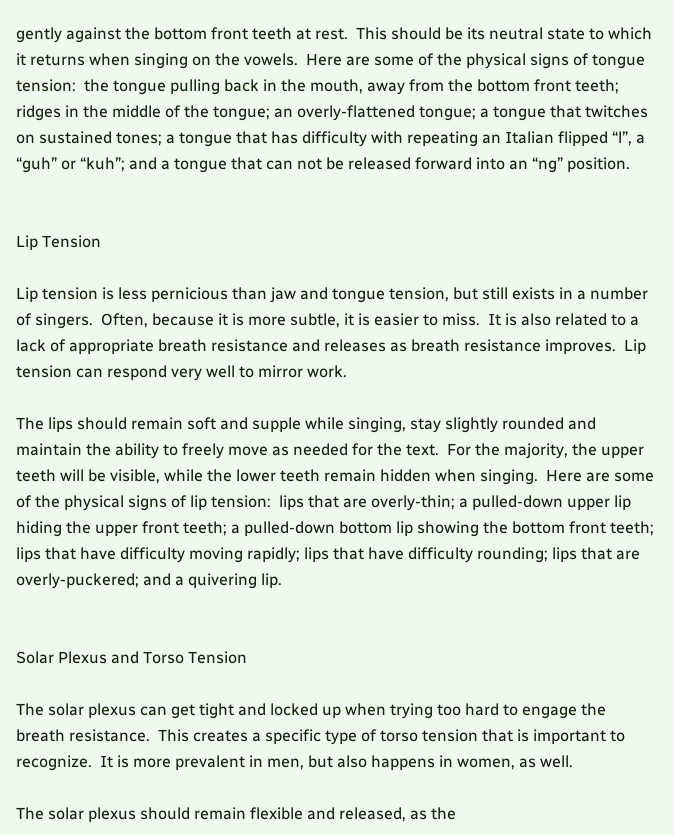gently against the bottom front teeth at rest.  This should be its neutral state to which it returns when singing on the vowels.  Here are some of the physical signs of tongue tension:  the tongue pulling back in the mouth, away from the bottom front teeth; ridges in the middle of the tongue; an overly-flattened tongue; a tongue that twitches on sustained tones; a tongue that has difficulty with repeating an Italian flipped “l”, a “guh” or “kuh”; and a tongue that can not be released forward into an “ng” position.


Lip Tension

Lip tension is less pernicious than jaw and tongue tension, but still exists in a number of singers.  Often, because it is more subtle, it is easier to miss.  It is also related to a lack of appropriate breath resistance and releases as breath resistance improves.  Lip tension can respond very well to mirror work.

The lips should remain soft and supple while singing, stay slightly rounded and maintain the ability to freely move as needed for the text.  For the majority, the upper teeth will be visible, while the lower teeth remain hidden when singing.  Here are some of the physical signs of lip tension:  lips that are overly-thin; a pulled-down upper lip hiding the upper front teeth; a pulled-down bottom lip showing the bottom front teeth; lips that have difficulty moving rapidly; lips that have difficulty rounding; lips that are overly-puckered; and a quivering lip.


Solar Plexus and Torso Tension

The solar plexus can get tight and locked up when trying too hard to engage the breath resistance.  This creates a specific type of torso tension that is important to recognize.  It is more prevalent in men, but also happens in women, as well.

The solar plexus should remain flexible and released, as the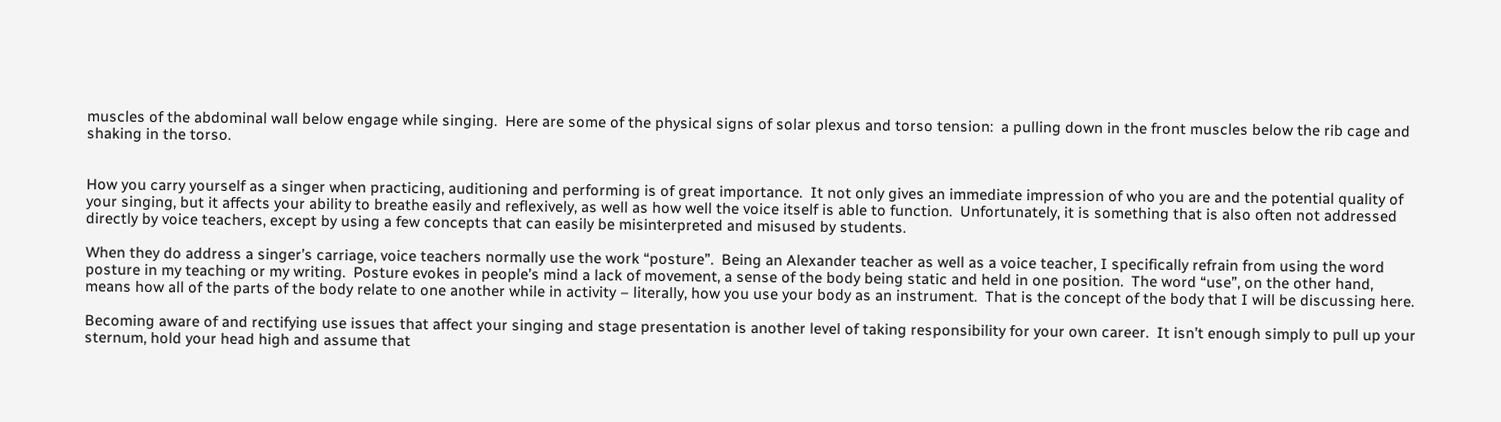muscles of the abdominal wall below engage while singing.  Here are some of the physical signs of solar plexus and torso tension:  a pulling down in the front muscles below the rib cage and shaking in the torso.


How you carry yourself as a singer when practicing, auditioning and performing is of great importance.  It not only gives an immediate impression of who you are and the potential quality of your singing, but it affects your ability to breathe easily and reflexively, as well as how well the voice itself is able to function.  Unfortunately, it is something that is also often not addressed directly by voice teachers, except by using a few concepts that can easily be misinterpreted and misused by students.

When they do address a singer’s carriage, voice teachers normally use the work “posture”.  Being an Alexander teacher as well as a voice teacher, I specifically refrain from using the word posture in my teaching or my writing.  Posture evokes in people’s mind a lack of movement, a sense of the body being static and held in one position.  The word “use”, on the other hand, means how all of the parts of the body relate to one another while in activity – literally, how you use your body as an instrument.  That is the concept of the body that I will be discussing here.

Becoming aware of and rectifying use issues that affect your singing and stage presentation is another level of taking responsibility for your own career.  It isn’t enough simply to pull up your sternum, hold your head high and assume that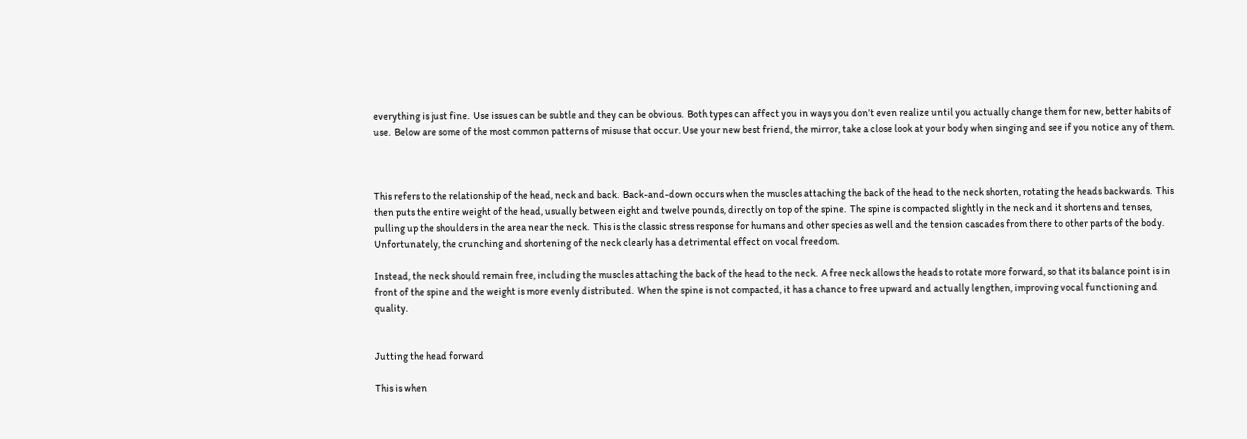everything is just fine.  Use issues can be subtle and they can be obvious.  Both types can affect you in ways you don’t even realize until you actually change them for new, better habits of use.  Below are some of the most common patterns of misuse that occur. Use your new best friend, the mirror, take a close look at your body when singing and see if you notice any of them.



This refers to the relationship of the head, neck and back.  Back-and-down occurs when the muscles attaching the back of the head to the neck shorten, rotating the heads backwards.  This then puts the entire weight of the head, usually between eight and twelve pounds, directly on top of the spine.  The spine is compacted slightly in the neck and it shortens and tenses, pulling up the shoulders in the area near the neck.  This is the classic stress response for humans and other species as well and the tension cascades from there to other parts of the body.  Unfortunately, the crunching and shortening of the neck clearly has a detrimental effect on vocal freedom.

Instead, the neck should remain free, including the muscles attaching the back of the head to the neck.  A free neck allows the heads to rotate more forward, so that its balance point is in front of the spine and the weight is more evenly distributed.  When the spine is not compacted, it has a chance to free upward and actually lengthen, improving vocal functioning and quality.


Jutting the head forward

This is when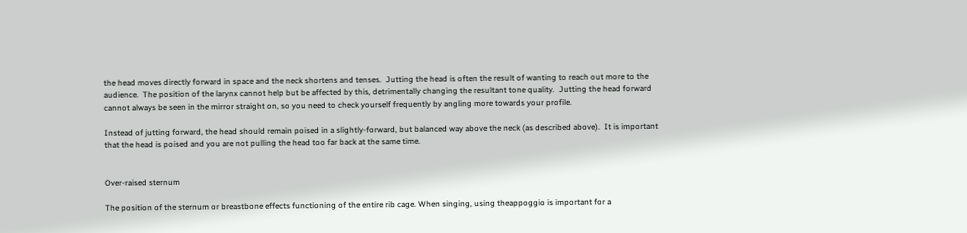the head moves directly forward in space and the neck shortens and tenses.  Jutting the head is often the result of wanting to reach out more to the audience.  The position of the larynx cannot help but be affected by this, detrimentally changing the resultant tone quality.  Jutting the head forward cannot always be seen in the mirror straight on, so you need to check yourself frequently by angling more towards your profile.

Instead of jutting forward, the head should remain poised in a slightly-forward, but balanced way above the neck (as described above).  It is important that the head is poised and you are not pulling the head too far back at the same time.


Over-raised sternum

The position of the sternum or breastbone effects functioning of the entire rib cage. When singing, using theappoggio is important for a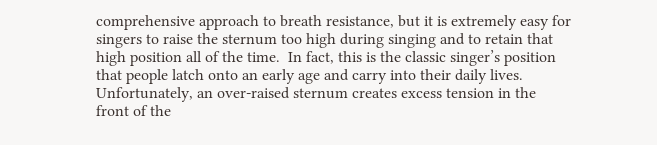comprehensive approach to breath resistance, but it is extremely easy for singers to raise the sternum too high during singing and to retain that high position all of the time.  In fact, this is the classic singer’s position that people latch onto an early age and carry into their daily lives. Unfortunately, an over-raised sternum creates excess tension in the front of the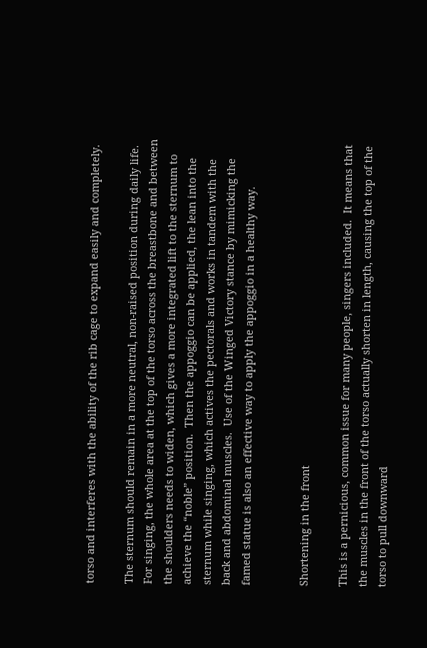torso and interferes with the ability of the rib cage to expand easily and completely.

The sternum should remain in a more neutral, non-raised position during daily life.  For singing, the whole area at the top of the torso across the breastbone and between the shoulders needs to widen, which gives a more integrated lift to the sternum to achieve the “noble” position.  Then the appoggio can be applied, the lean into the sternum while singing, which actives the pectorals and works in tandem with the back and abdominal muscles.  Use of the Winged Victory stance by mimicking the famed statue is also an effective way to apply the appoggio in a healthy way.


Shortening in the front

This is a pernicious, common issue for many people, singers included.  It means that the muscles in the front of the torso actually shorten in length, causing the top of the torso to pull downward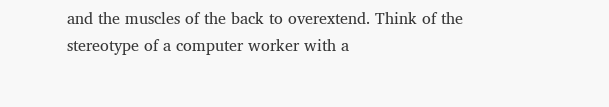and the muscles of the back to overextend. Think of the stereotype of a computer worker with a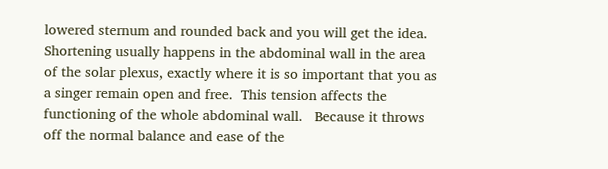lowered sternum and rounded back and you will get the idea.  Shortening usually happens in the abdominal wall in the area of the solar plexus, exactly where it is so important that you as a singer remain open and free.  This tension affects the functioning of the whole abdominal wall.   Because it throws off the normal balance and ease of the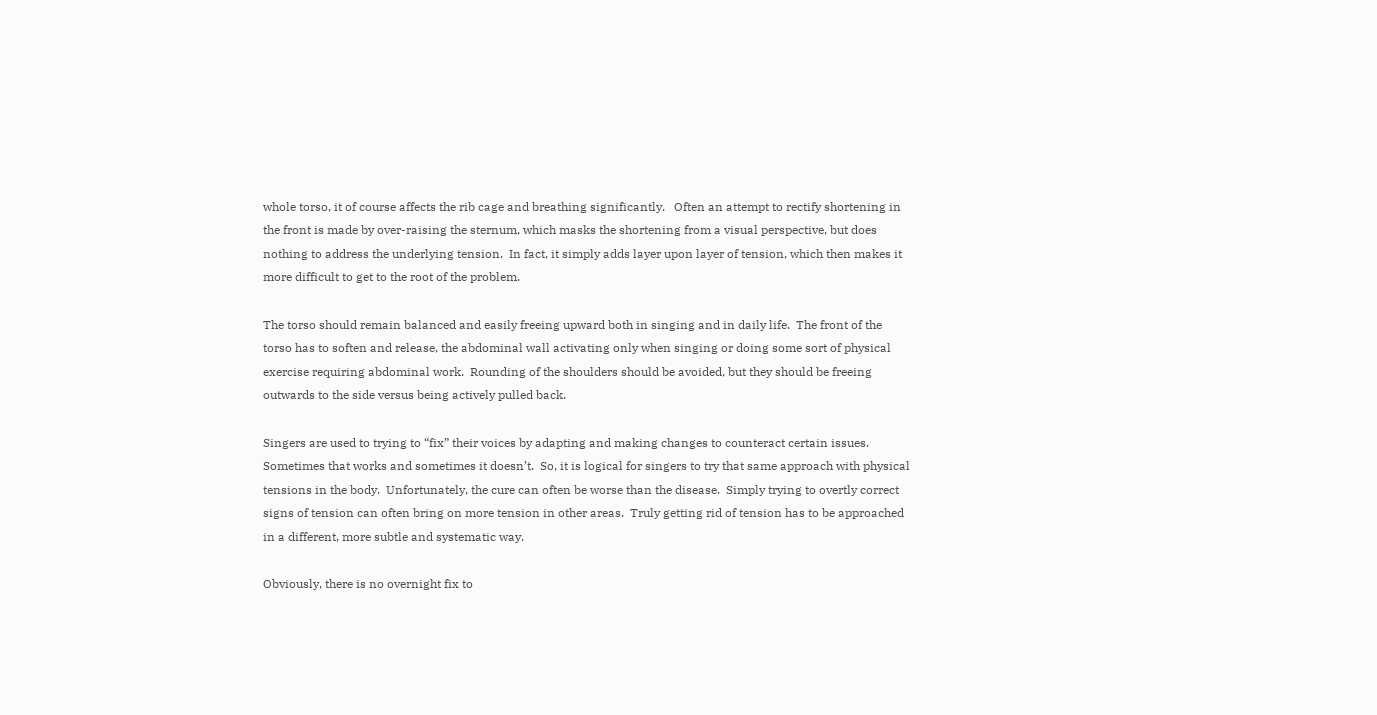whole torso, it of course affects the rib cage and breathing significantly.   Often an attempt to rectify shortening in the front is made by over-raising the sternum, which masks the shortening from a visual perspective, but does nothing to address the underlying tension.  In fact, it simply adds layer upon layer of tension, which then makes it more difficult to get to the root of the problem.

The torso should remain balanced and easily freeing upward both in singing and in daily life.  The front of the torso has to soften and release, the abdominal wall activating only when singing or doing some sort of physical exercise requiring abdominal work.  Rounding of the shoulders should be avoided, but they should be freeing outwards to the side versus being actively pulled back.

Singers are used to trying to “fix” their voices by adapting and making changes to counteract certain issues.  Sometimes that works and sometimes it doesn’t.  So, it is logical for singers to try that same approach with physical tensions in the body.  Unfortunately, the cure can often be worse than the disease.  Simply trying to overtly correct signs of tension can often bring on more tension in other areas.  Truly getting rid of tension has to be approached in a different, more subtle and systematic way.

Obviously, there is no overnight fix to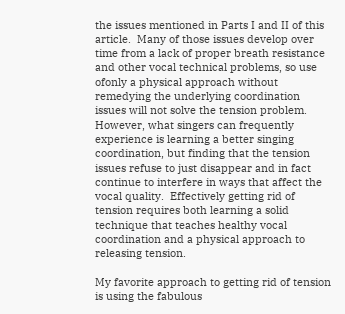the issues mentioned in Parts I and II of this article.  Many of those issues develop over time from a lack of proper breath resistance and other vocal technical problems, so use ofonly a physical approach without remedying the underlying coordination issues will not solve the tension problem.  However, what singers can frequently experience is learning a better singing coordination, but finding that the tension issues refuse to just disappear and in fact continue to interfere in ways that affect the vocal quality.  Effectively getting rid of tension requires both learning a solid technique that teaches healthy vocal coordination and a physical approach to releasing tension.

My favorite approach to getting rid of tension is using the fabulous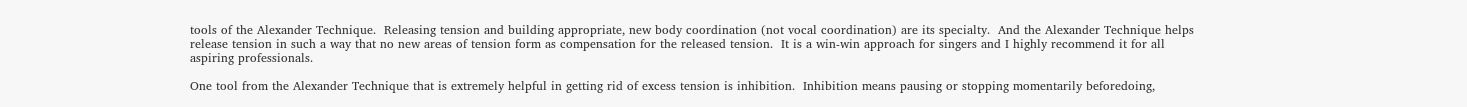tools of the Alexander Technique.  Releasing tension and building appropriate, new body coordination (not vocal coordination) are its specialty.  And the Alexander Technique helps release tension in such a way that no new areas of tension form as compensation for the released tension.  It is a win-win approach for singers and I highly recommend it for all aspiring professionals.

One tool from the Alexander Technique that is extremely helpful in getting rid of excess tension is inhibition.  Inhibition means pausing or stopping momentarily beforedoing,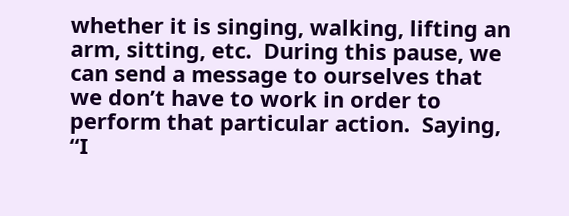whether it is singing, walking, lifting an arm, sitting, etc.  During this pause, we can send a message to ourselves that we don’t have to work in order to perform that particular action.  Saying, “I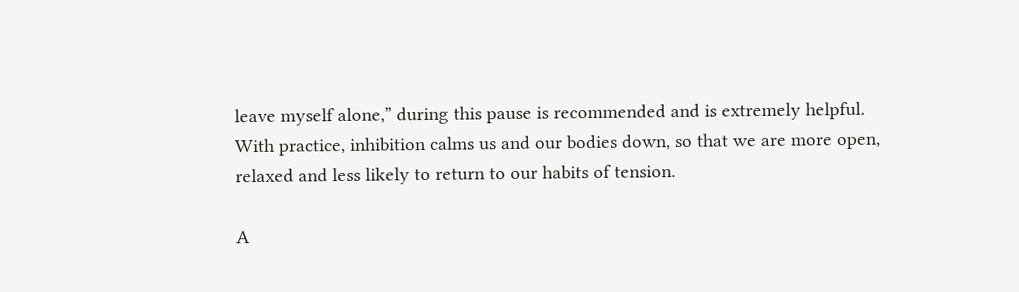leave myself alone,” during this pause is recommended and is extremely helpful.  With practice, inhibition calms us and our bodies down, so that we are more open, relaxed and less likely to return to our habits of tension.

A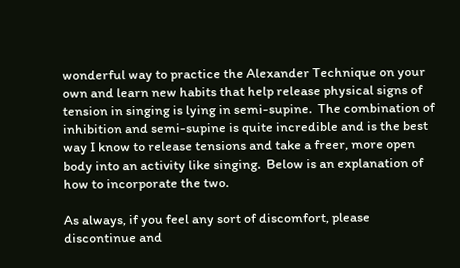wonderful way to practice the Alexander Technique on your own and learn new habits that help release physical signs of tension in singing is lying in semi-supine.  The combination of inhibition and semi-supine is quite incredible and is the best way I know to release tensions and take a freer, more open body into an activity like singing.  Below is an explanation of how to incorporate the two.

As always, if you feel any sort of discomfort, please discontinue and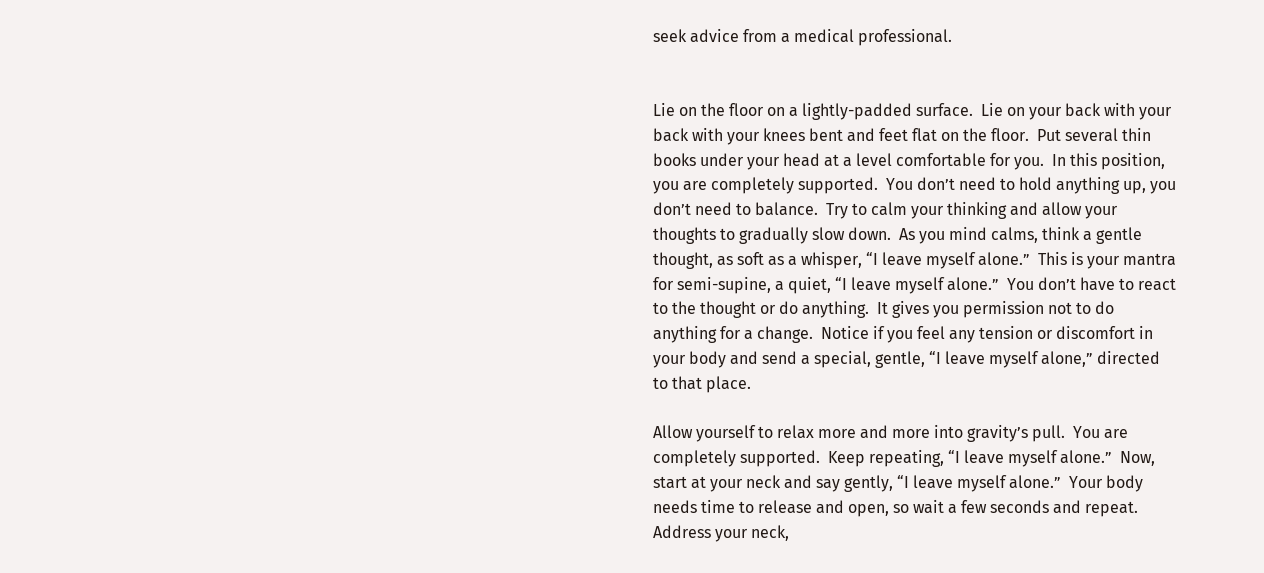seek advice from a medical professional.


Lie on the floor on a lightly-padded surface.  Lie on your back with your back with your knees bent and feet flat on the floor.  Put several thin books under your head at a level comfortable for you.  In this position, you are completely supported.  You don’t need to hold anything up, you don’t need to balance.  Try to calm your thinking and allow your thoughts to gradually slow down.  As you mind calms, think a gentle thought, as soft as a whisper, “I leave myself alone.”  This is your mantra for semi-supine, a quiet, “I leave myself alone.”  You don’t have to react to the thought or do anything.  It gives you permission not to do anything for a change.  Notice if you feel any tension or discomfort in your body and send a special, gentle, “I leave myself alone,” directed to that place.

Allow yourself to relax more and more into gravity’s pull.  You are completely supported.  Keep repeating, “I leave myself alone.”  Now, start at your neck and say gently, “I leave myself alone.”  Your body needs time to release and open, so wait a few seconds and repeat.  Address your neck,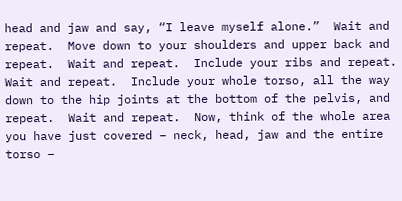head and jaw and say, “I leave myself alone.”  Wait and repeat.  Move down to your shoulders and upper back and repeat.  Wait and repeat.  Include your ribs and repeat.  Wait and repeat.  Include your whole torso, all the way down to the hip joints at the bottom of the pelvis, and repeat.  Wait and repeat.  Now, think of the whole area you have just covered – neck, head, jaw and the entire torso –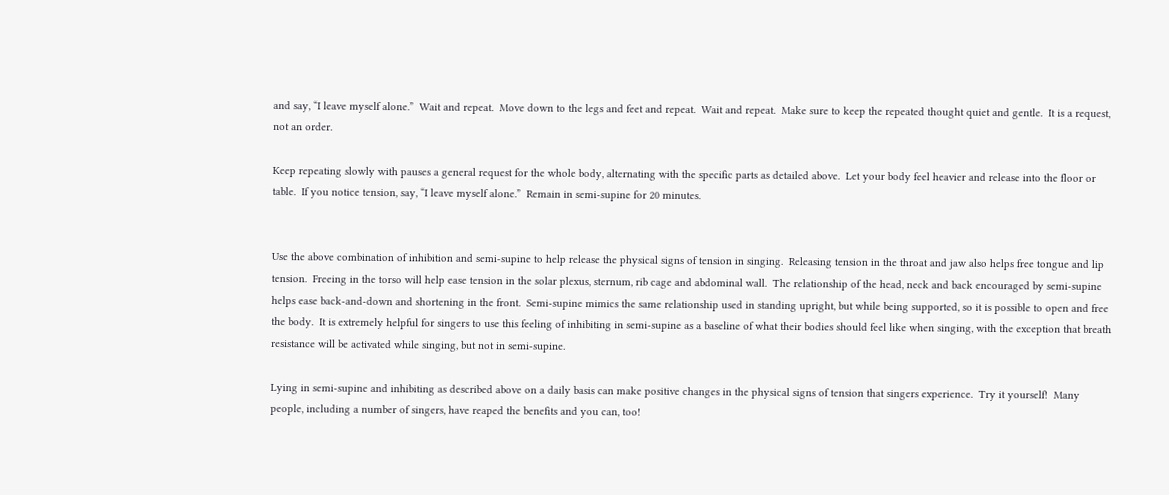and say, “I leave myself alone.”  Wait and repeat.  Move down to the legs and feet and repeat.  Wait and repeat.  Make sure to keep the repeated thought quiet and gentle.  It is a request, not an order.

Keep repeating slowly with pauses a general request for the whole body, alternating with the specific parts as detailed above.  Let your body feel heavier and release into the floor or table.  If you notice tension, say, “I leave myself alone.”  Remain in semi-supine for 20 minutes.


Use the above combination of inhibition and semi-supine to help release the physical signs of tension in singing.  Releasing tension in the throat and jaw also helps free tongue and lip tension.  Freeing in the torso will help ease tension in the solar plexus, sternum, rib cage and abdominal wall.  The relationship of the head, neck and back encouraged by semi-supine helps ease back-and-down and shortening in the front.  Semi-supine mimics the same relationship used in standing upright, but while being supported, so it is possible to open and free the body.  It is extremely helpful for singers to use this feeling of inhibiting in semi-supine as a baseline of what their bodies should feel like when singing, with the exception that breath resistance will be activated while singing, but not in semi-supine.

Lying in semi-supine and inhibiting as described above on a daily basis can make positive changes in the physical signs of tension that singers experience.  Try it yourself!  Many people, including a number of singers, have reaped the benefits and you can, too!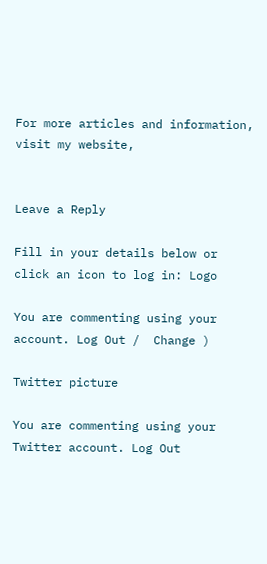For more articles and information, visit my website,


Leave a Reply

Fill in your details below or click an icon to log in: Logo

You are commenting using your account. Log Out /  Change )

Twitter picture

You are commenting using your Twitter account. Log Out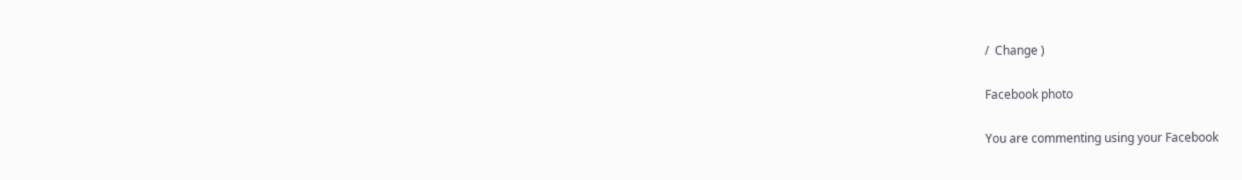/  Change )

Facebook photo

You are commenting using your Facebook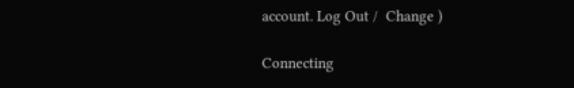account. Log Out /  Change )

Connecting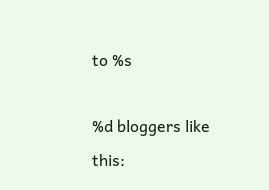to %s

%d bloggers like this: